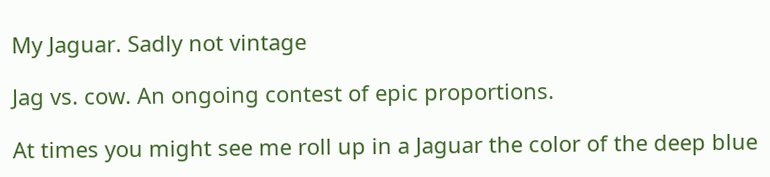My Jaguar. Sadly not vintage

Jag vs. cow. An ongoing contest of epic proportions.

At times you might see me roll up in a Jaguar the color of the deep blue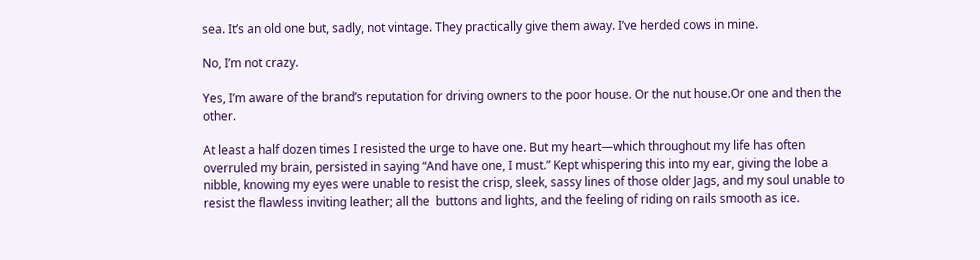sea. It’s an old one but, sadly, not vintage. They practically give them away. I’ve herded cows in mine.

No, I’m not crazy.

Yes, I’m aware of the brand’s reputation for driving owners to the poor house. Or the nut house.Or one and then the other.

At least a half dozen times I resisted the urge to have one. But my heart—which throughout my life has often overruled my brain, persisted in saying “And have one, I must.” Kept whispering this into my ear, giving the lobe a nibble, knowing my eyes were unable to resist the crisp, sleek, sassy lines of those older Jags, and my soul unable to resist the flawless inviting leather; all the  buttons and lights, and the feeling of riding on rails smooth as ice.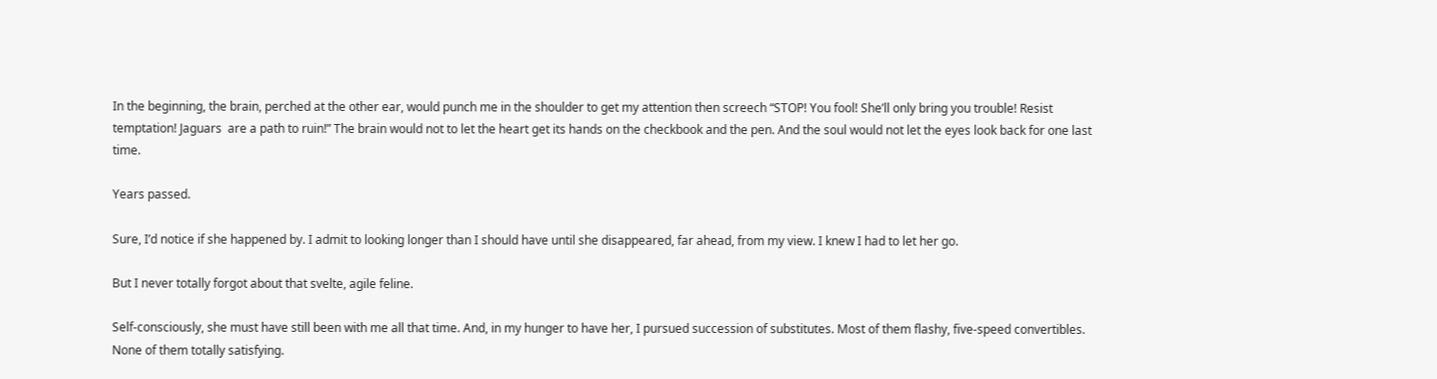In the beginning, the brain, perched at the other ear, would punch me in the shoulder to get my attention then screech “STOP! You fool! She’ll only bring you trouble! Resist temptation! Jaguars  are a path to ruin!” The brain would not to let the heart get its hands on the checkbook and the pen. And the soul would not let the eyes look back for one last time.

Years passed.

Sure, I’d notice if she happened by. I admit to looking longer than I should have until she disappeared, far ahead, from my view. I knew I had to let her go.

But I never totally forgot about that svelte, agile feline.

Self-consciously, she must have still been with me all that time. And, in my hunger to have her, I pursued succession of substitutes. Most of them flashy, five-speed convertibles. None of them totally satisfying.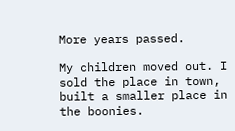More years passed.

My children moved out. I sold the place in town, built a smaller place in the boonies.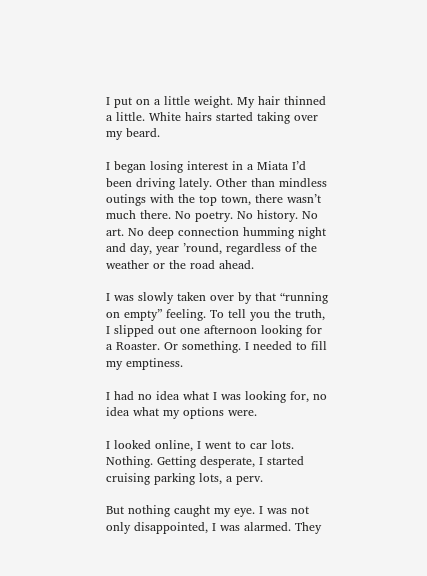I put on a little weight. My hair thinned a little. White hairs started taking over my beard.

I began losing interest in a Miata I’d been driving lately. Other than mindless outings with the top town, there wasn’t much there. No poetry. No history. No art. No deep connection humming night and day, year ’round, regardless of the weather or the road ahead.

I was slowly taken over by that “running on empty” feeling. To tell you the truth, I slipped out one afternoon looking for a Roaster. Or something. I needed to fill my emptiness.

I had no idea what I was looking for, no idea what my options were.

I looked online, I went to car lots. Nothing. Getting desperate, I started cruising parking lots, a perv.

But nothing caught my eye. I was not only disappointed, I was alarmed. They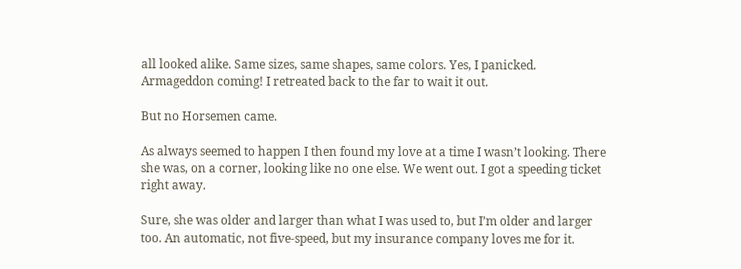all looked alike. Same sizes, same shapes, same colors. Yes, I panicked. Armageddon coming! I retreated back to the far to wait it out.

But no Horsemen came.

As always seemed to happen I then found my love at a time I wasn’t looking. There she was, on a corner, looking like no one else. We went out. I got a speeding ticket right away.

Sure, she was older and larger than what I was used to, but I’m older and larger too. An automatic, not five-speed, but my insurance company loves me for it.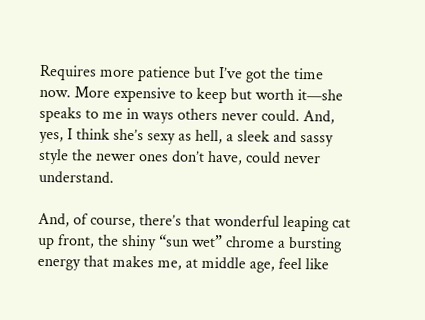Requires more patience but I’ve got the time now. More expensive to keep but worth it—she speaks to me in ways others never could. And, yes, I think she’s sexy as hell, a sleek and sassy style the newer ones don’t have, could never understand.

And, of course, there’s that wonderful leaping cat up front, the shiny “sun wet” chrome a bursting energy that makes me, at middle age, feel like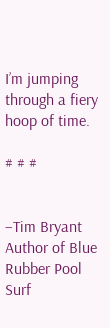I’m jumping through a fiery hoop of time.

# # #


–Tim Bryant
Author of Blue Rubber Pool
Surf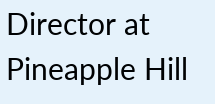Director at Pineapple Hill